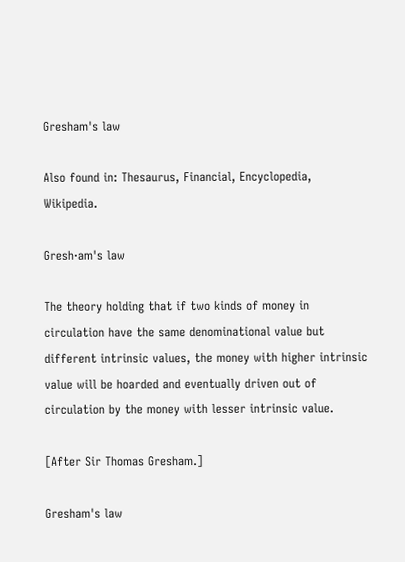Gresham's law

Also found in: Thesaurus, Financial, Encyclopedia, Wikipedia.

Gresh·am's law

The theory holding that if two kinds of money in circulation have the same denominational value but different intrinsic values, the money with higher intrinsic value will be hoarded and eventually driven out of circulation by the money with lesser intrinsic value.

[After Sir Thomas Gresham.]

Gresham's law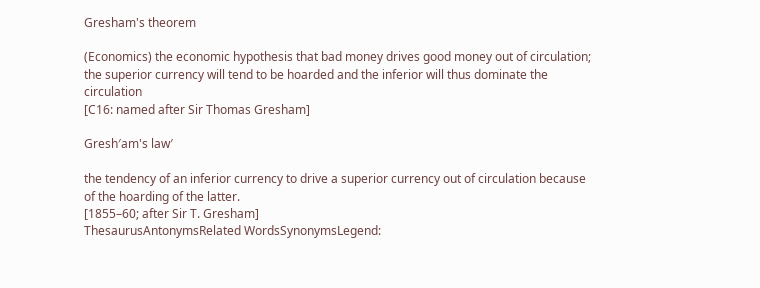Gresham's theorem

(Economics) the economic hypothesis that bad money drives good money out of circulation; the superior currency will tend to be hoarded and the inferior will thus dominate the circulation
[C16: named after Sir Thomas Gresham]

Gresh′am's law′

the tendency of an inferior currency to drive a superior currency out of circulation because of the hoarding of the latter.
[1855–60; after Sir T. Gresham]
ThesaurusAntonymsRelated WordsSynonymsLegend: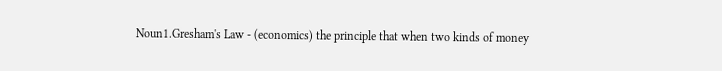Noun1.Gresham's Law - (economics) the principle that when two kinds of money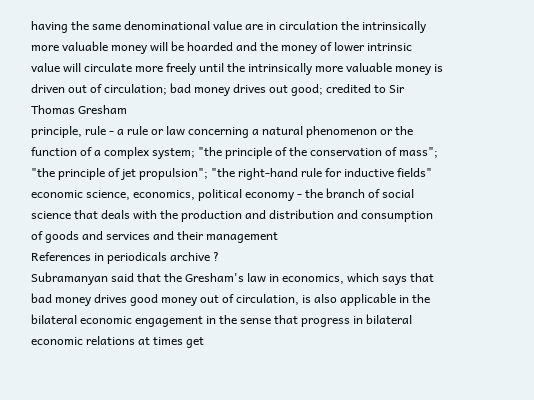having the same denominational value are in circulation the intrinsically more valuable money will be hoarded and the money of lower intrinsic value will circulate more freely until the intrinsically more valuable money is driven out of circulation; bad money drives out good; credited to Sir Thomas Gresham
principle, rule - a rule or law concerning a natural phenomenon or the function of a complex system; "the principle of the conservation of mass"; "the principle of jet propulsion"; "the right-hand rule for inductive fields"
economic science, economics, political economy - the branch of social science that deals with the production and distribution and consumption of goods and services and their management
References in periodicals archive ?
Subramanyan said that the Gresham's law in economics, which says that bad money drives good money out of circulation, is also applicable in the bilateral economic engagement in the sense that progress in bilateral economic relations at times get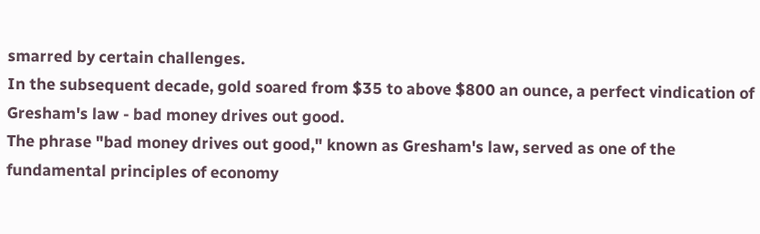smarred by certain challenges.
In the subsequent decade, gold soared from $35 to above $800 an ounce, a perfect vindication of Gresham's law - bad money drives out good.
The phrase "bad money drives out good," known as Gresham's law, served as one of the fundamental principles of economy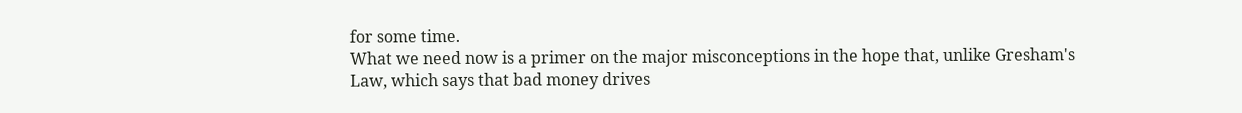for some time.
What we need now is a primer on the major misconceptions in the hope that, unlike Gresham's Law, which says that bad money drives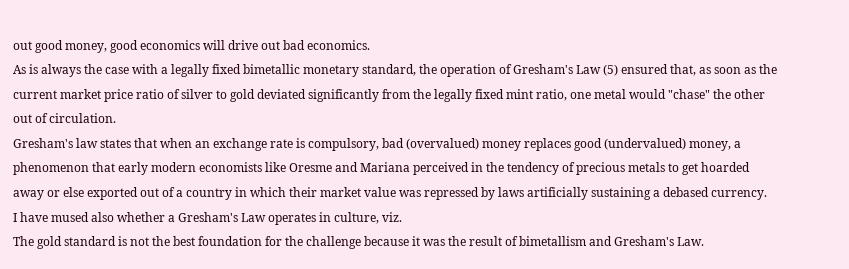out good money, good economics will drive out bad economics.
As is always the case with a legally fixed bimetallic monetary standard, the operation of Gresham's Law (5) ensured that, as soon as the current market price ratio of silver to gold deviated significantly from the legally fixed mint ratio, one metal would "chase" the other out of circulation.
Gresham's law states that when an exchange rate is compulsory, bad (overvalued) money replaces good (undervalued) money, a phenomenon that early modern economists like Oresme and Mariana perceived in the tendency of precious metals to get hoarded away or else exported out of a country in which their market value was repressed by laws artificially sustaining a debased currency.
I have mused also whether a Gresham's Law operates in culture, viz.
The gold standard is not the best foundation for the challenge because it was the result of bimetallism and Gresham's Law.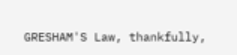GRESHAM'S Law, thankfully,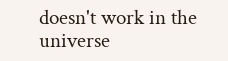doesn't work in the universe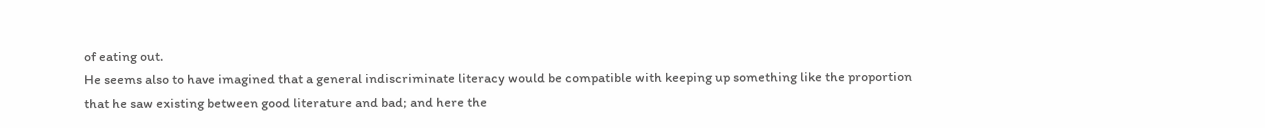of eating out.
He seems also to have imagined that a general indiscriminate literacy would be compatible with keeping up something like the proportion that he saw existing between good literature and bad; and here the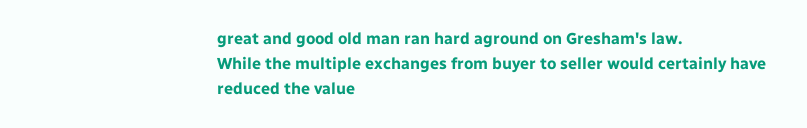great and good old man ran hard aground on Gresham's law.
While the multiple exchanges from buyer to seller would certainly have reduced the value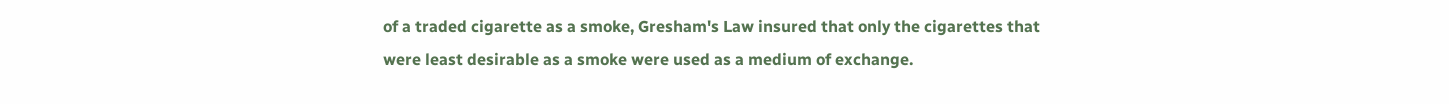of a traded cigarette as a smoke, Gresham's Law insured that only the cigarettes that were least desirable as a smoke were used as a medium of exchange.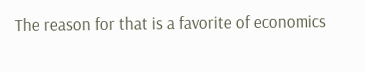The reason for that is a favorite of economics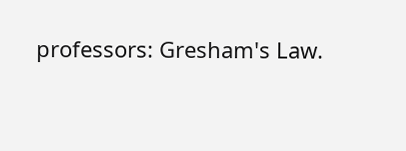professors: Gresham's Law.